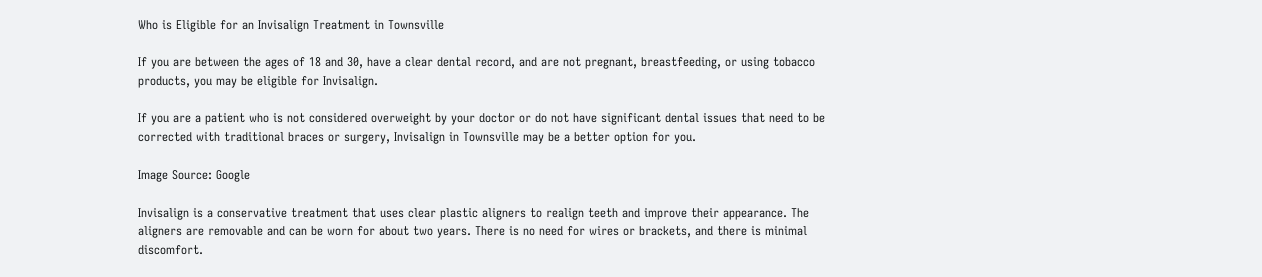Who is Eligible for an Invisalign Treatment in Townsville

If you are between the ages of 18 and 30, have a clear dental record, and are not pregnant, breastfeeding, or using tobacco products, you may be eligible for Invisalign.

If you are a patient who is not considered overweight by your doctor or do not have significant dental issues that need to be corrected with traditional braces or surgery, Invisalign in Townsville may be a better option for you.

Image Source: Google

Invisalign is a conservative treatment that uses clear plastic aligners to realign teeth and improve their appearance. The aligners are removable and can be worn for about two years. There is no need for wires or brackets, and there is minimal discomfort.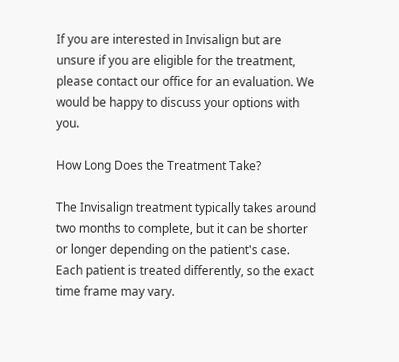If you are interested in Invisalign but are unsure if you are eligible for the treatment, please contact our office for an evaluation. We would be happy to discuss your options with you.

How Long Does the Treatment Take?

The Invisalign treatment typically takes around two months to complete, but it can be shorter or longer depending on the patient's case. Each patient is treated differently, so the exact time frame may vary.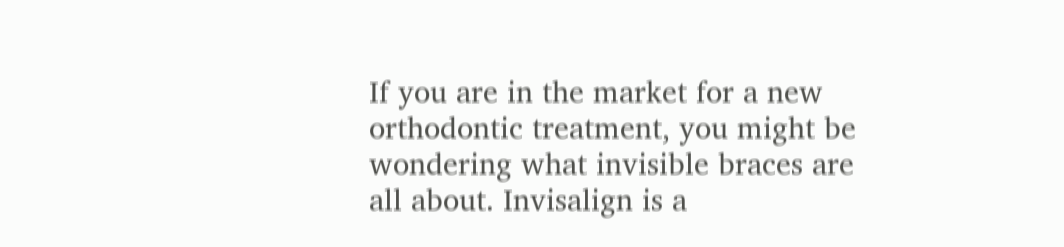If you are in the market for a new orthodontic treatment, you might be wondering what invisible braces are all about. Invisalign is a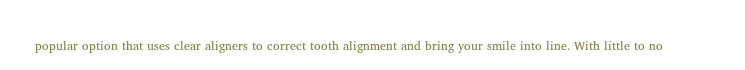popular option that uses clear aligners to correct tooth alignment and bring your smile into line. With little to no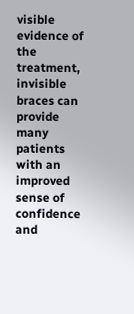visible evidence of the treatment, invisible braces can provide many patients with an improved sense of confidence and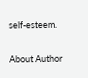self-esteem.

About Author